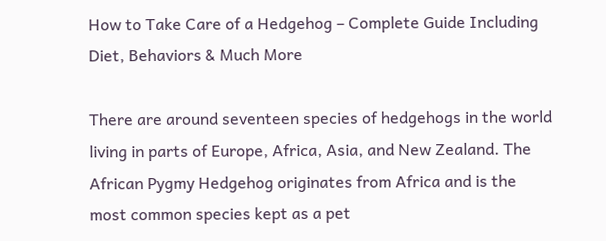How to Take Care of a Hedgehog – Complete Guide Including Diet, Behaviors & Much More

There are around seventeen species of hedgehogs in the world living in parts of Europe, Africa, Asia, and New Zealand. The African Pygmy Hedgehog originates from Africa and is the most common species kept as a pet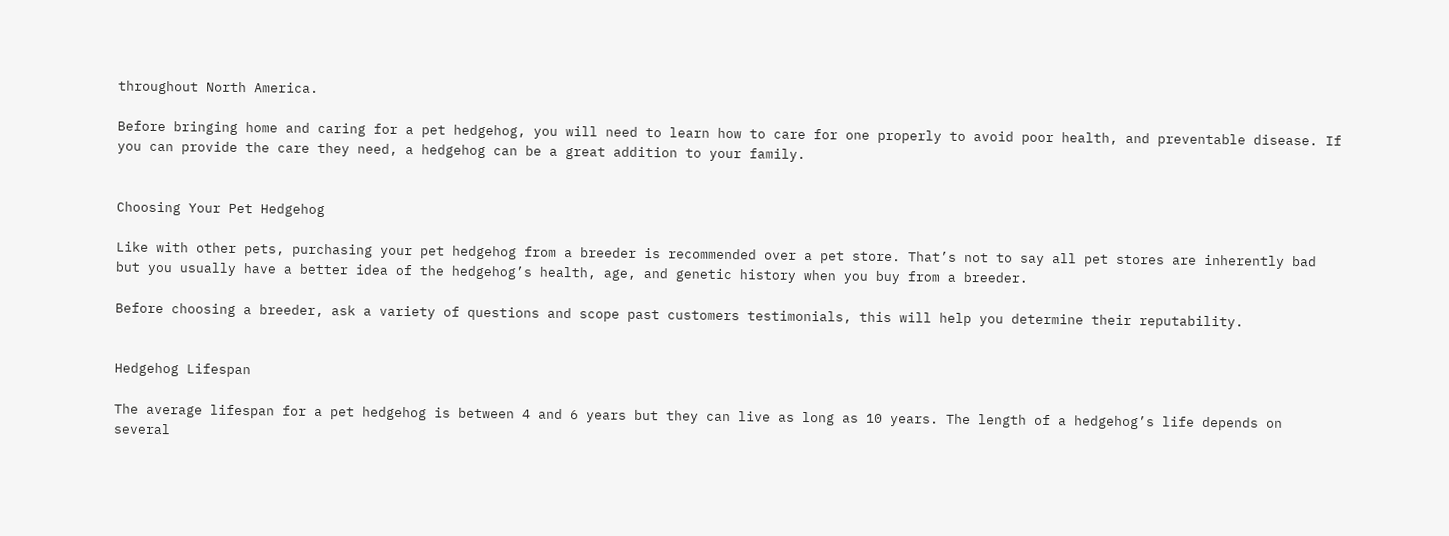throughout North America.

Before bringing home and caring for a pet hedgehog, you will need to learn how to care for one properly to avoid poor health, and preventable disease. If you can provide the care they need, a hedgehog can be a great addition to your family.


Choosing Your Pet Hedgehog

Like with other pets, purchasing your pet hedgehog from a breeder is recommended over a pet store. That’s not to say all pet stores are inherently bad but you usually have a better idea of the hedgehog’s health, age, and genetic history when you buy from a breeder.

Before choosing a breeder, ask a variety of questions and scope past customers testimonials, this will help you determine their reputability.


Hedgehog Lifespan

The average lifespan for a pet hedgehog is between 4 and 6 years but they can live as long as 10 years. The length of a hedgehog’s life depends on several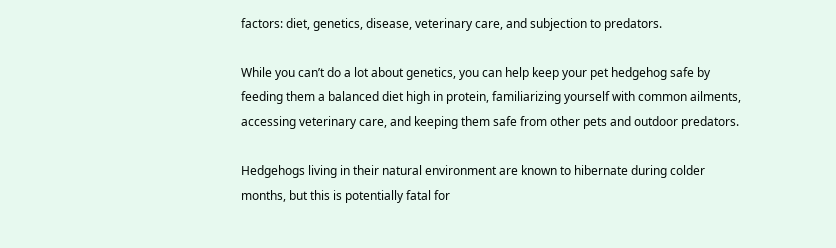factors: diet, genetics, disease, veterinary care, and subjection to predators.

While you can’t do a lot about genetics, you can help keep your pet hedgehog safe by feeding them a balanced diet high in protein, familiarizing yourself with common ailments, accessing veterinary care, and keeping them safe from other pets and outdoor predators.

Hedgehogs living in their natural environment are known to hibernate during colder months, but this is potentially fatal for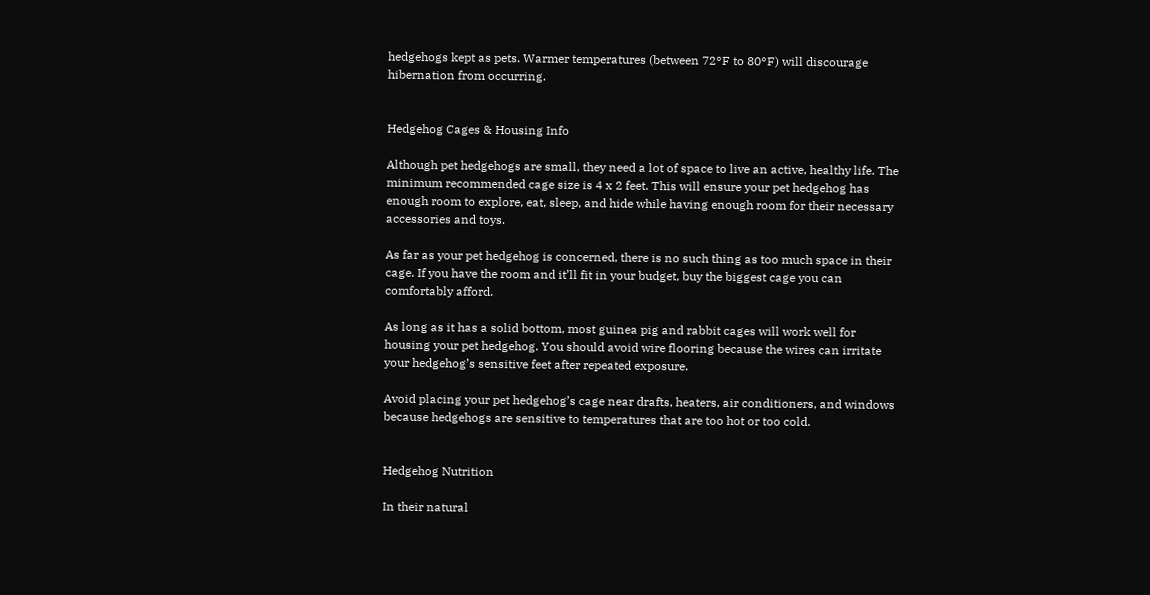hedgehogs kept as pets. Warmer temperatures (between 72°F to 80°F) will discourage hibernation from occurring.


Hedgehog Cages & Housing Info

Although pet hedgehogs are small, they need a lot of space to live an active, healthy life. The minimum recommended cage size is 4 x 2 feet. This will ensure your pet hedgehog has enough room to explore, eat, sleep, and hide while having enough room for their necessary accessories and toys.

As far as your pet hedgehog is concerned, there is no such thing as too much space in their cage. If you have the room and it’ll fit in your budget, buy the biggest cage you can comfortably afford.

As long as it has a solid bottom, most guinea pig and rabbit cages will work well for housing your pet hedgehog. You should avoid wire flooring because the wires can irritate your hedgehog’s sensitive feet after repeated exposure.

Avoid placing your pet hedgehog’s cage near drafts, heaters, air conditioners, and windows because hedgehogs are sensitive to temperatures that are too hot or too cold.


Hedgehog Nutrition

In their natural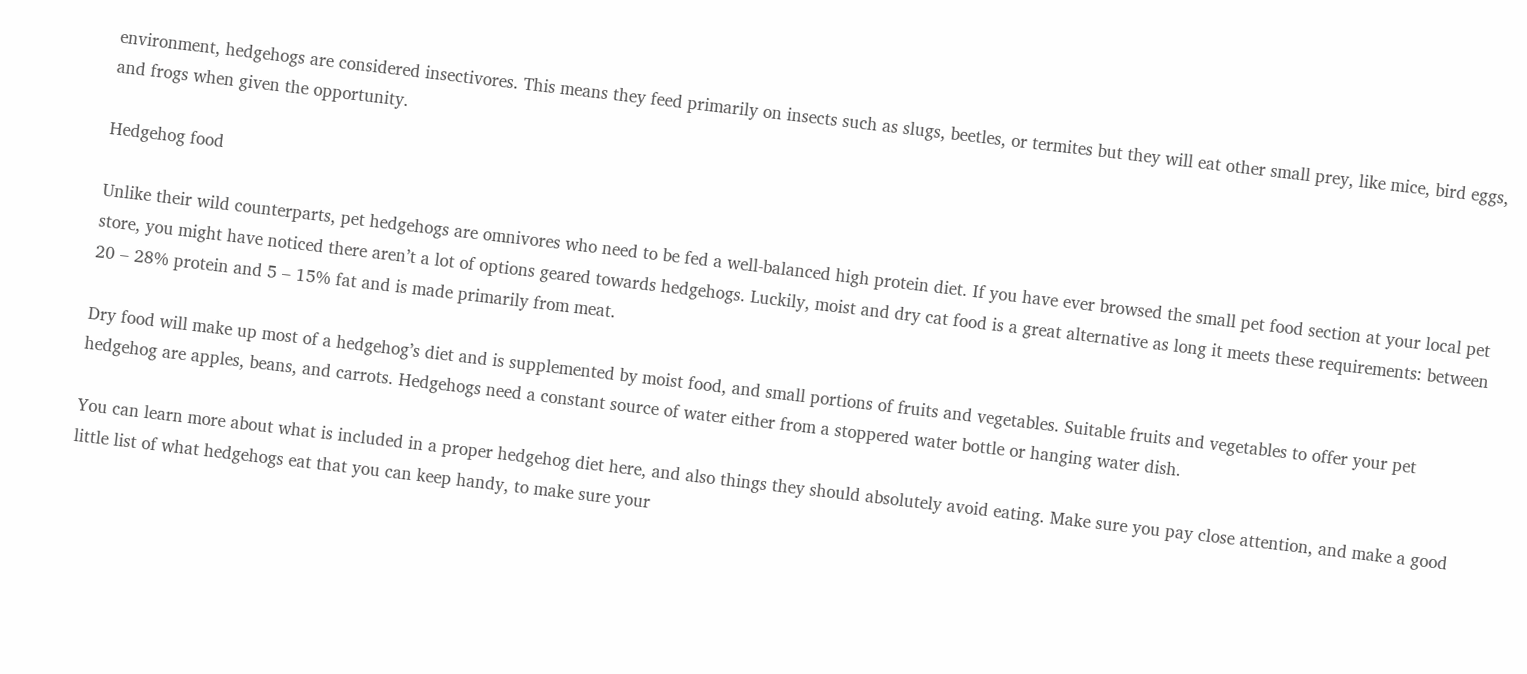environment, hedgehogs are considered insectivores. This means they feed primarily on insects such as slugs, beetles, or termites but they will eat other small prey, like mice, bird eggs, and frogs when given the opportunity.

Hedgehog food

Unlike their wild counterparts, pet hedgehogs are omnivores who need to be fed a well-balanced high protein diet. If you have ever browsed the small pet food section at your local pet store, you might have noticed there aren’t a lot of options geared towards hedgehogs. Luckily, moist and dry cat food is a great alternative as long it meets these requirements: between 20 – 28% protein and 5 – 15% fat and is made primarily from meat.

Dry food will make up most of a hedgehog’s diet and is supplemented by moist food, and small portions of fruits and vegetables. Suitable fruits and vegetables to offer your pet hedgehog are apples, beans, and carrots. Hedgehogs need a constant source of water either from a stoppered water bottle or hanging water dish.

You can learn more about what is included in a proper hedgehog diet here, and also things they should absolutely avoid eating. Make sure you pay close attention, and make a good little list of what hedgehogs eat that you can keep handy, to make sure your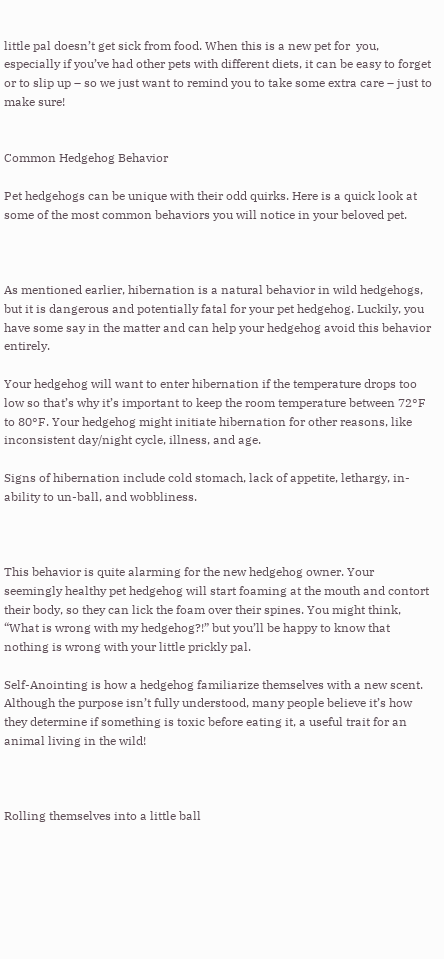little pal doesn’t get sick from food. When this is a new pet for  you, especially if you’ve had other pets with different diets, it can be easy to forget or to slip up – so we just want to remind you to take some extra care – just to make sure!


Common Hedgehog Behavior

Pet hedgehogs can be unique with their odd quirks. Here is a quick look at some of the most common behaviors you will notice in your beloved pet.



As mentioned earlier, hibernation is a natural behavior in wild hedgehogs, but it is dangerous and potentially fatal for your pet hedgehog. Luckily, you have some say in the matter and can help your hedgehog avoid this behavior entirely.

Your hedgehog will want to enter hibernation if the temperature drops too low so that’s why it’s important to keep the room temperature between 72°F to 80°F. Your hedgehog might initiate hibernation for other reasons, like inconsistent day/night cycle, illness, and age.

Signs of hibernation include cold stomach, lack of appetite, lethargy, in-ability to un-ball, and wobbliness.



This behavior is quite alarming for the new hedgehog owner. Your seemingly healthy pet hedgehog will start foaming at the mouth and contort their body, so they can lick the foam over their spines. You might think, “What is wrong with my hedgehog?!” but you’ll be happy to know that nothing is wrong with your little prickly pal.

Self-Anointing is how a hedgehog familiarize themselves with a new scent. Although the purpose isn’t fully understood, many people believe it’s how they determine if something is toxic before eating it, a useful trait for an animal living in the wild!



Rolling themselves into a little ball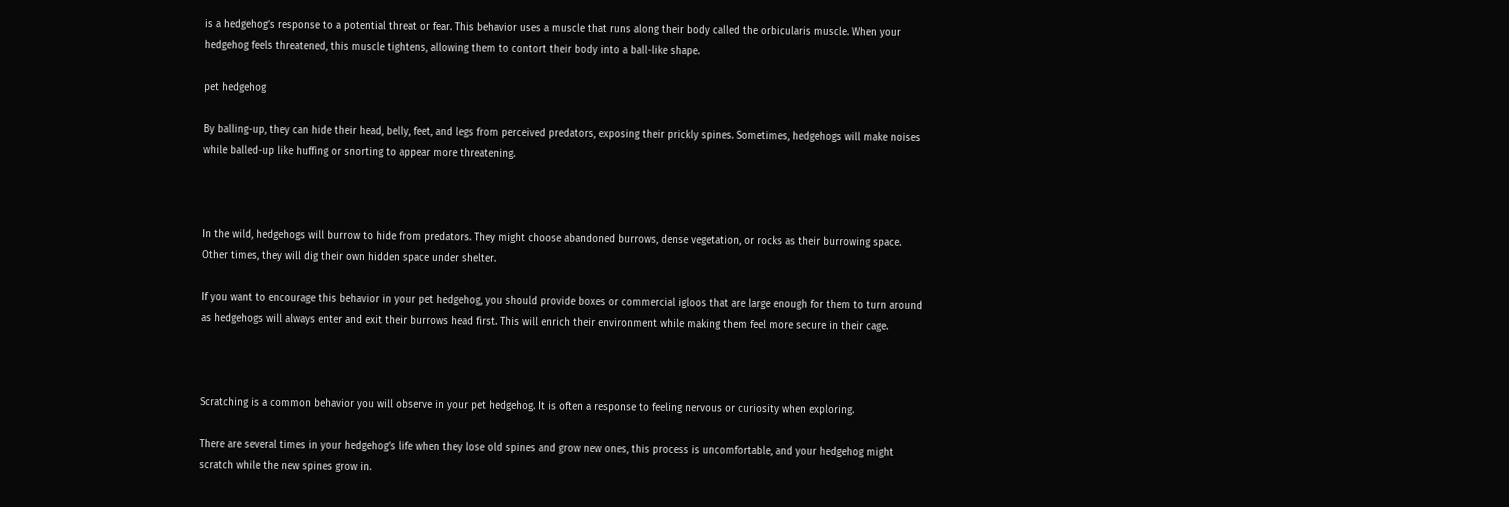is a hedgehog’s response to a potential threat or fear. This behavior uses a muscle that runs along their body called the orbicularis muscle. When your hedgehog feels threatened, this muscle tightens, allowing them to contort their body into a ball-like shape.

pet hedgehog

By balling-up, they can hide their head, belly, feet, and legs from perceived predators, exposing their prickly spines. Sometimes, hedgehogs will make noises while balled-up like huffing or snorting to appear more threatening.



In the wild, hedgehogs will burrow to hide from predators. They might choose abandoned burrows, dense vegetation, or rocks as their burrowing space. Other times, they will dig their own hidden space under shelter.

If you want to encourage this behavior in your pet hedgehog, you should provide boxes or commercial igloos that are large enough for them to turn around as hedgehogs will always enter and exit their burrows head first. This will enrich their environment while making them feel more secure in their cage.



Scratching is a common behavior you will observe in your pet hedgehog. It is often a response to feeling nervous or curiosity when exploring.

There are several times in your hedgehog’s life when they lose old spines and grow new ones, this process is uncomfortable, and your hedgehog might scratch while the new spines grow in.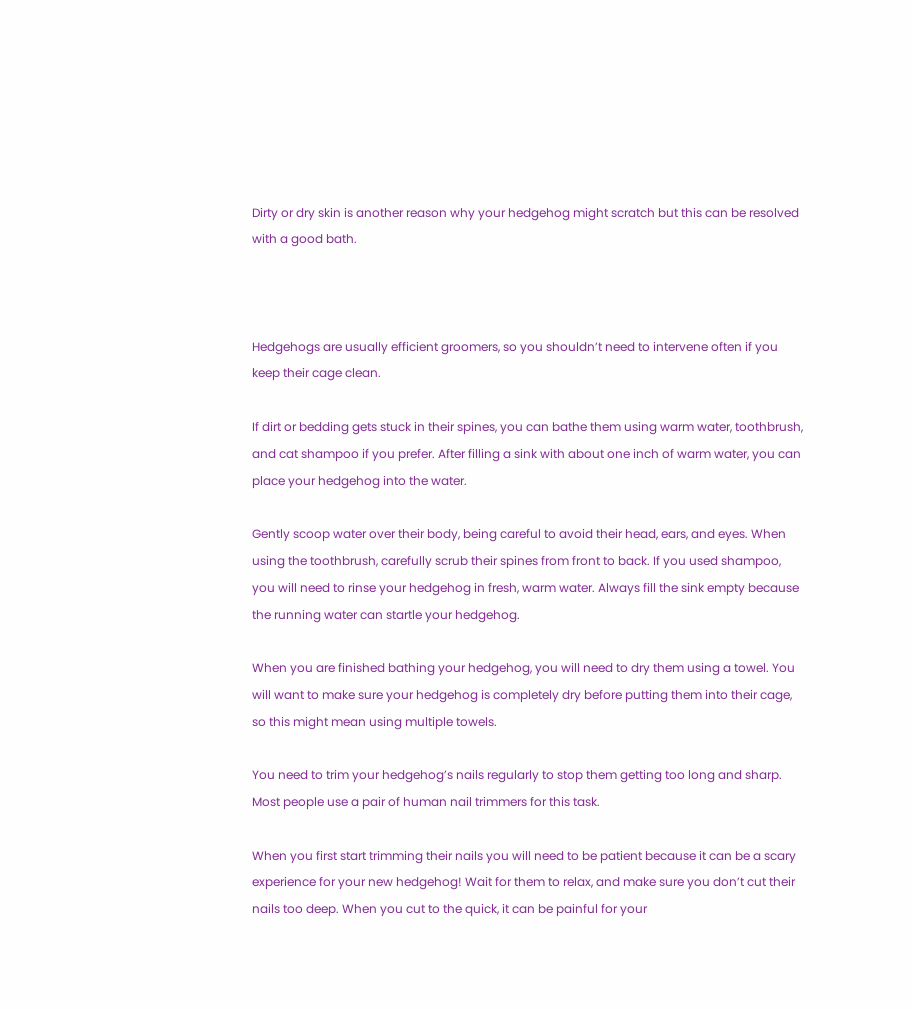Dirty or dry skin is another reason why your hedgehog might scratch but this can be resolved with a good bath.



Hedgehogs are usually efficient groomers, so you shouldn’t need to intervene often if you keep their cage clean.

If dirt or bedding gets stuck in their spines, you can bathe them using warm water, toothbrush, and cat shampoo if you prefer. After filling a sink with about one inch of warm water, you can place your hedgehog into the water.

Gently scoop water over their body, being careful to avoid their head, ears, and eyes. When using the toothbrush, carefully scrub their spines from front to back. If you used shampoo, you will need to rinse your hedgehog in fresh, warm water. Always fill the sink empty because the running water can startle your hedgehog.

When you are finished bathing your hedgehog, you will need to dry them using a towel. You will want to make sure your hedgehog is completely dry before putting them into their cage, so this might mean using multiple towels.

You need to trim your hedgehog’s nails regularly to stop them getting too long and sharp. Most people use a pair of human nail trimmers for this task.

When you first start trimming their nails you will need to be patient because it can be a scary experience for your new hedgehog! Wait for them to relax, and make sure you don’t cut their nails too deep. When you cut to the quick, it can be painful for your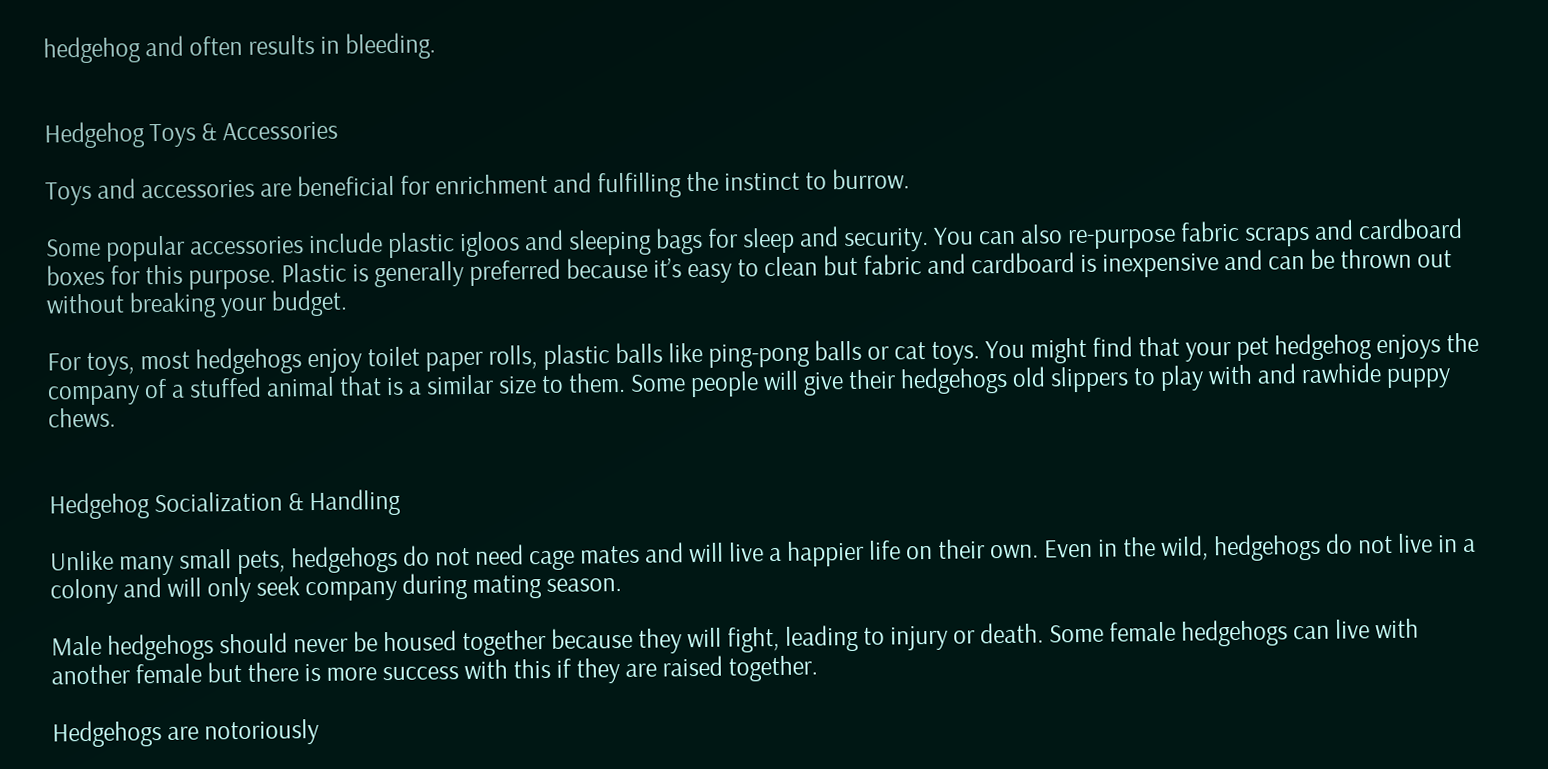hedgehog and often results in bleeding.


Hedgehog Toys & Accessories

Toys and accessories are beneficial for enrichment and fulfilling the instinct to burrow.

Some popular accessories include plastic igloos and sleeping bags for sleep and security. You can also re-purpose fabric scraps and cardboard boxes for this purpose. Plastic is generally preferred because it’s easy to clean but fabric and cardboard is inexpensive and can be thrown out without breaking your budget.

For toys, most hedgehogs enjoy toilet paper rolls, plastic balls like ping-pong balls or cat toys. You might find that your pet hedgehog enjoys the company of a stuffed animal that is a similar size to them. Some people will give their hedgehogs old slippers to play with and rawhide puppy chews.


Hedgehog Socialization & Handling

Unlike many small pets, hedgehogs do not need cage mates and will live a happier life on their own. Even in the wild, hedgehogs do not live in a colony and will only seek company during mating season.

Male hedgehogs should never be housed together because they will fight, leading to injury or death. Some female hedgehogs can live with another female but there is more success with this if they are raised together.

Hedgehogs are notoriously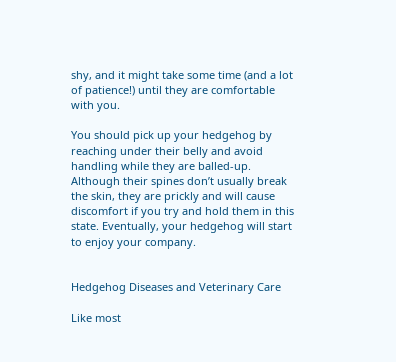shy, and it might take some time (and a lot of patience!) until they are comfortable with you.

You should pick up your hedgehog by reaching under their belly and avoid handling while they are balled-up. Although their spines don’t usually break the skin, they are prickly and will cause discomfort if you try and hold them in this state. Eventually, your hedgehog will start to enjoy your company.


Hedgehog Diseases and Veterinary Care

Like most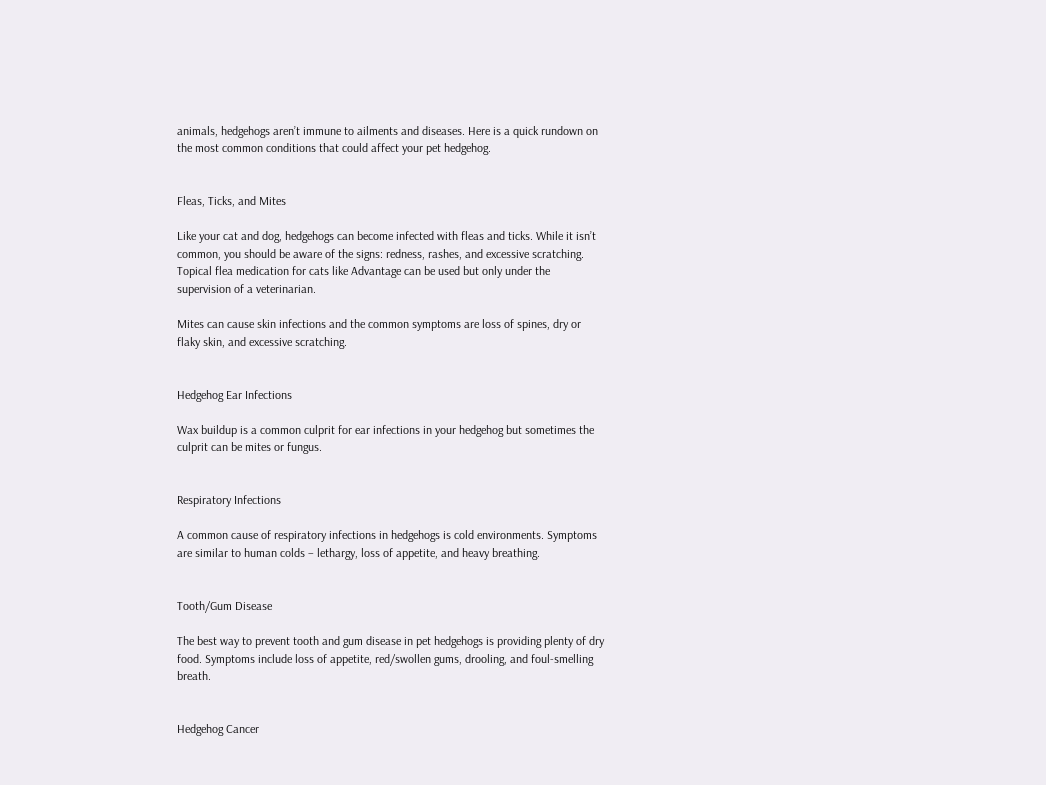animals, hedgehogs aren’t immune to ailments and diseases. Here is a quick rundown on the most common conditions that could affect your pet hedgehog.


Fleas, Ticks, and Mites

Like your cat and dog, hedgehogs can become infected with fleas and ticks. While it isn’t common, you should be aware of the signs: redness, rashes, and excessive scratching.  Topical flea medication for cats like Advantage can be used but only under the supervision of a veterinarian.

Mites can cause skin infections and the common symptoms are loss of spines, dry or flaky skin, and excessive scratching.


Hedgehog Ear Infections

Wax buildup is a common culprit for ear infections in your hedgehog but sometimes the culprit can be mites or fungus.


Respiratory Infections

A common cause of respiratory infections in hedgehogs is cold environments. Symptoms are similar to human colds – lethargy, loss of appetite, and heavy breathing.


Tooth/Gum Disease

The best way to prevent tooth and gum disease in pet hedgehogs is providing plenty of dry food. Symptoms include loss of appetite, red/swollen gums, drooling, and foul-smelling breath.


Hedgehog Cancer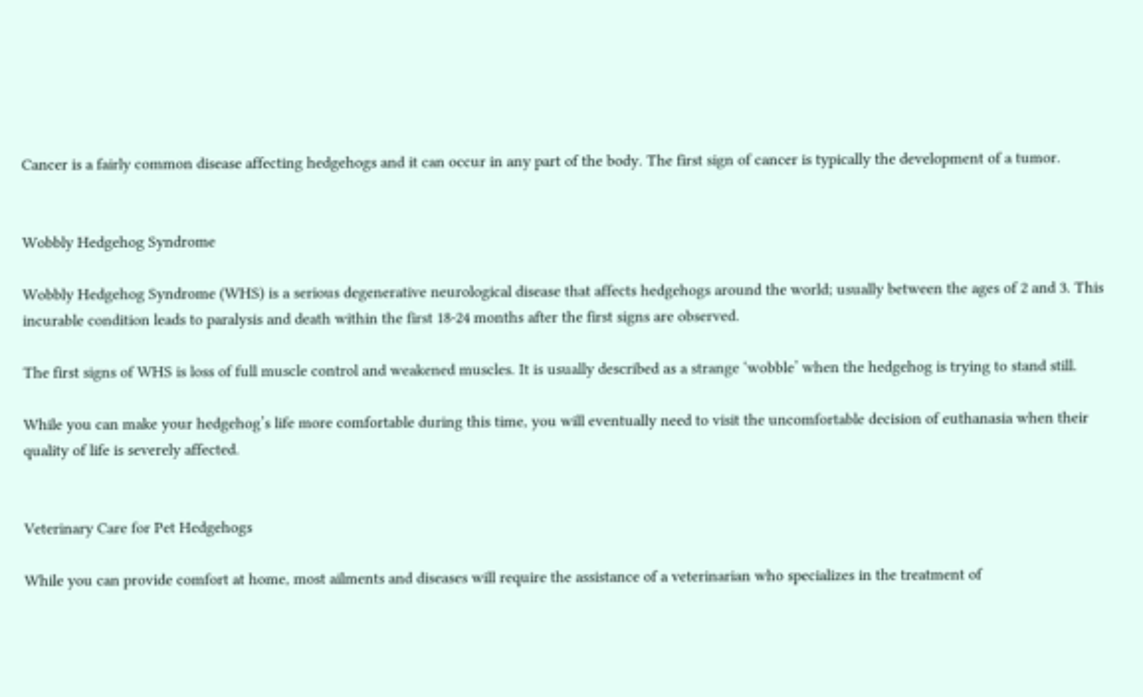Cancer is a fairly common disease affecting hedgehogs and it can occur in any part of the body. The first sign of cancer is typically the development of a tumor.


Wobbly Hedgehog Syndrome

Wobbly Hedgehog Syndrome (WHS) is a serious degenerative neurological disease that affects hedgehogs around the world; usually between the ages of 2 and 3. This incurable condition leads to paralysis and death within the first 18-24 months after the first signs are observed.

The first signs of WHS is loss of full muscle control and weakened muscles. It is usually described as a strange ‘wobble’ when the hedgehog is trying to stand still.

While you can make your hedgehog’s life more comfortable during this time, you will eventually need to visit the uncomfortable decision of euthanasia when their quality of life is severely affected.


Veterinary Care for Pet Hedgehogs

While you can provide comfort at home, most ailments and diseases will require the assistance of a veterinarian who specializes in the treatment of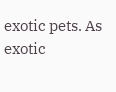exotic pets. As exotic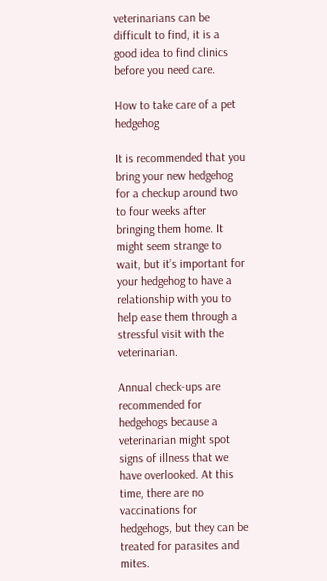veterinarians can be difficult to find, it is a good idea to find clinics before you need care.

How to take care of a pet hedgehog

It is recommended that you bring your new hedgehog for a checkup around two to four weeks after bringing them home. It might seem strange to wait, but it’s important for your hedgehog to have a relationship with you to help ease them through a stressful visit with the veterinarian.

Annual check-ups are recommended for hedgehogs because a veterinarian might spot signs of illness that we have overlooked. At this time, there are no vaccinations for hedgehogs, but they can be treated for parasites and mites.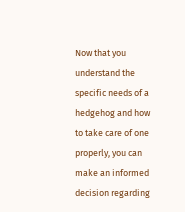Now that you understand the specific needs of a hedgehog and how to take care of one properly, you can make an informed decision regarding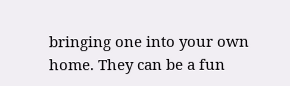bringing one into your own home. They can be a fun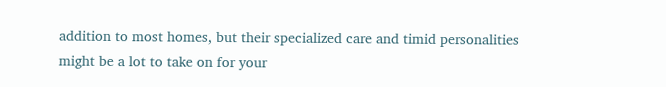addition to most homes, but their specialized care and timid personalities might be a lot to take on for your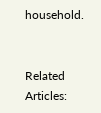household.


Related Articles: